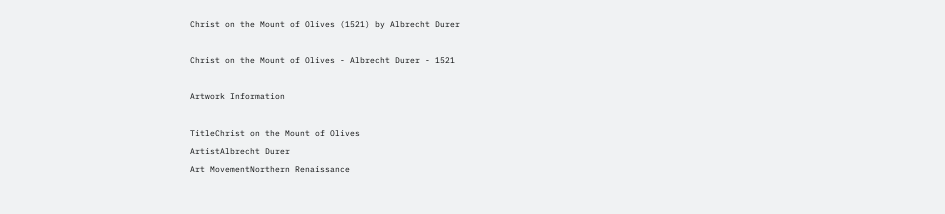Christ on the Mount of Olives (1521) by Albrecht Durer

Christ on the Mount of Olives - Albrecht Durer - 1521

Artwork Information

TitleChrist on the Mount of Olives
ArtistAlbrecht Durer
Art MovementNorthern Renaissance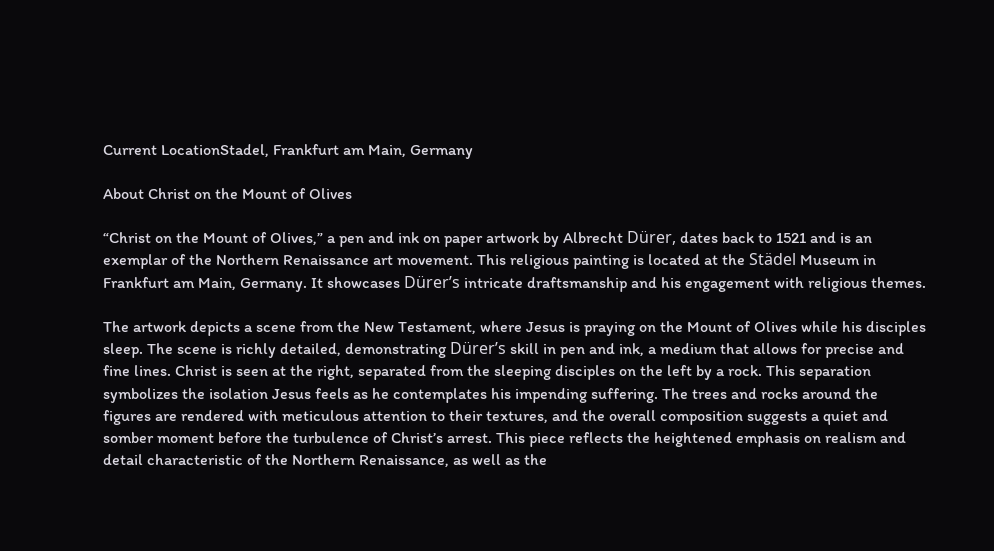Current LocationStadel, Frankfurt am Main, Germany

About Christ on the Mount of Olives

“Christ on the Mount of Olives,” a pen and ink on paper artwork by Albrecht Dürer, dates back to 1521 and is an exemplar of the Northern Renaissance art movement. This religious painting is located at the Städel Museum in Frankfurt am Main, Germany. It showcases Dürer’s intricate draftsmanship and his engagement with religious themes.

The artwork depicts a scene from the New Testament, where Jesus is praying on the Mount of Olives while his disciples sleep. The scene is richly detailed, demonstrating Dürer’s skill in pen and ink, a medium that allows for precise and fine lines. Christ is seen at the right, separated from the sleeping disciples on the left by a rock. This separation symbolizes the isolation Jesus feels as he contemplates his impending suffering. The trees and rocks around the figures are rendered with meticulous attention to their textures, and the overall composition suggests a quiet and somber moment before the turbulence of Christ’s arrest. This piece reflects the heightened emphasis on realism and detail characteristic of the Northern Renaissance, as well as the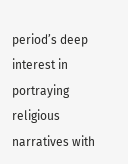period’s deep interest in portraying religious narratives with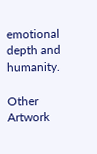emotional depth and humanity.

Other Artwork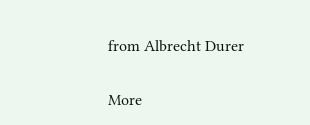from Albrecht Durer

More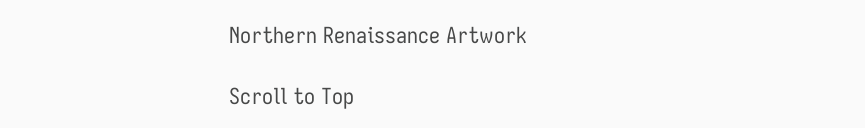Northern Renaissance Artwork

Scroll to Top